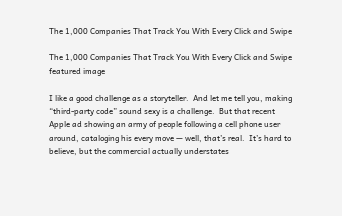The 1,000 Companies That Track You With Every Click and Swipe

The 1,000 Companies That Track You With Every Click and Swipe
featured image

I like a good challenge as a storyteller.  And let me tell you, making “third-party code” sound sexy is a challenge.  But that recent Apple ad showing an army of people following a cell phone user around, cataloging his every move — well, that’s real.  It’s hard to believe, but the commercial actually understates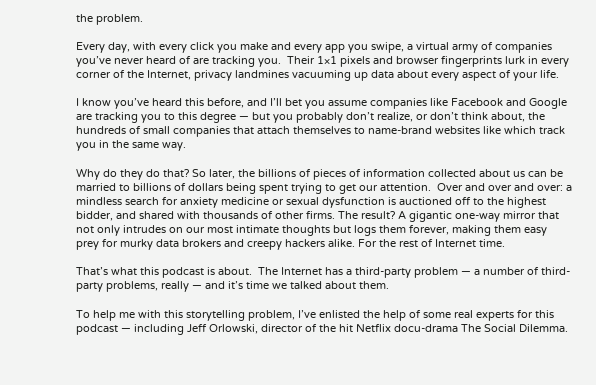the problem.

Every day, with every click you make and every app you swipe, a virtual army of companies you’ve never heard of are tracking you.  Their 1×1 pixels and browser fingerprints lurk in every corner of the Internet, privacy landmines vacuuming up data about every aspect of your life.

I know you’ve heard this before, and I’ll bet you assume companies like Facebook and Google are tracking you to this degree — but you probably don’t realize, or don’t think about, the hundreds of small companies that attach themselves to name-brand websites like which track you in the same way.

Why do they do that? So later, the billions of pieces of information collected about us can be married to billions of dollars being spent trying to get our attention.  Over and over and over: a mindless search for anxiety medicine or sexual dysfunction is auctioned off to the highest bidder, and shared with thousands of other firms. The result? A gigantic one-way mirror that not only intrudes on our most intimate thoughts but logs them forever, making them easy prey for murky data brokers and creepy hackers alike. For the rest of Internet time.

That’s what this podcast is about.  The Internet has a third-party problem — a number of third-party problems, really — and it’s time we talked about them.

To help me with this storytelling problem, I’ve enlisted the help of some real experts for this podcast — including Jeff Orlowski, director of the hit Netflix docu-drama The Social Dilemma.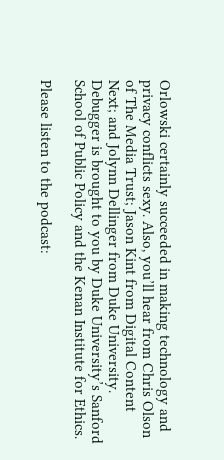Orlowski certainly succeeded in making technology and privacy conflicts sexy. Also, you’ll hear from Chris Olson of The Media Trust; Jason Kint from Digital Content Next; and Jolynn Dellinger from Duke University. Debugger is brought to you by Duke University’s Sanford School of Public Policy and the Kenan Institute for Ethics.

Please listen to the podcast: